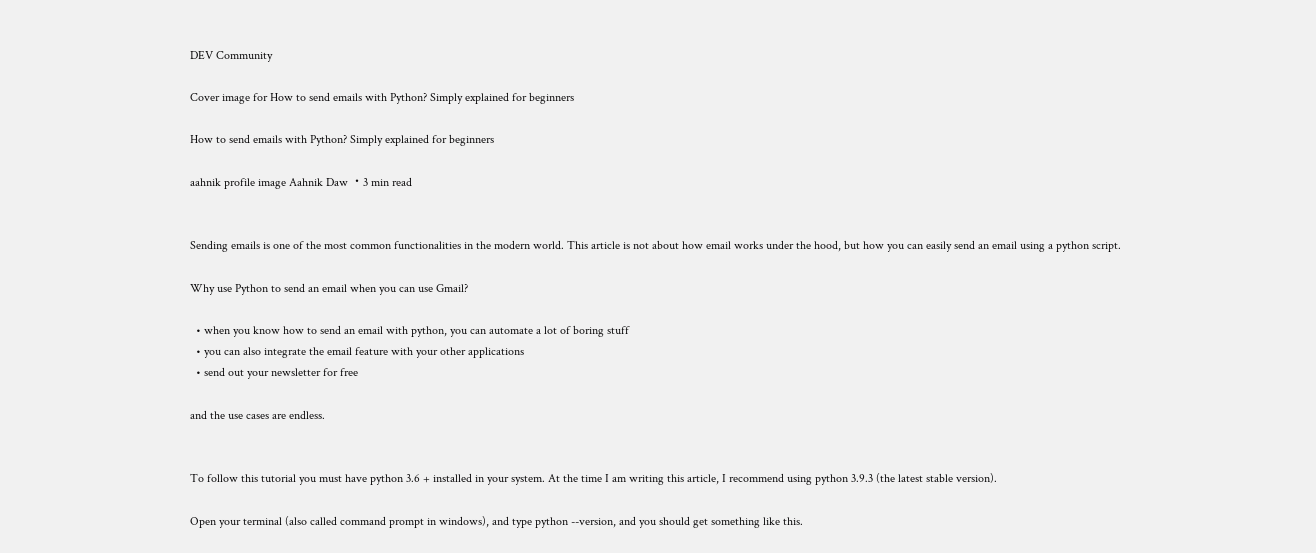DEV Community

Cover image for How to send emails with Python? Simply explained for beginners

How to send emails with Python? Simply explained for beginners

aahnik profile image Aahnik Daw ・3 min read


Sending emails is one of the most common functionalities in the modern world. This article is not about how email works under the hood, but how you can easily send an email using a python script.

Why use Python to send an email when you can use Gmail?

  • when you know how to send an email with python, you can automate a lot of boring stuff
  • you can also integrate the email feature with your other applications
  • send out your newsletter for free

and the use cases are endless.


To follow this tutorial you must have python 3.6 + installed in your system. At the time I am writing this article, I recommend using python 3.9.3 (the latest stable version).

Open your terminal (also called command prompt in windows), and type python --version, and you should get something like this.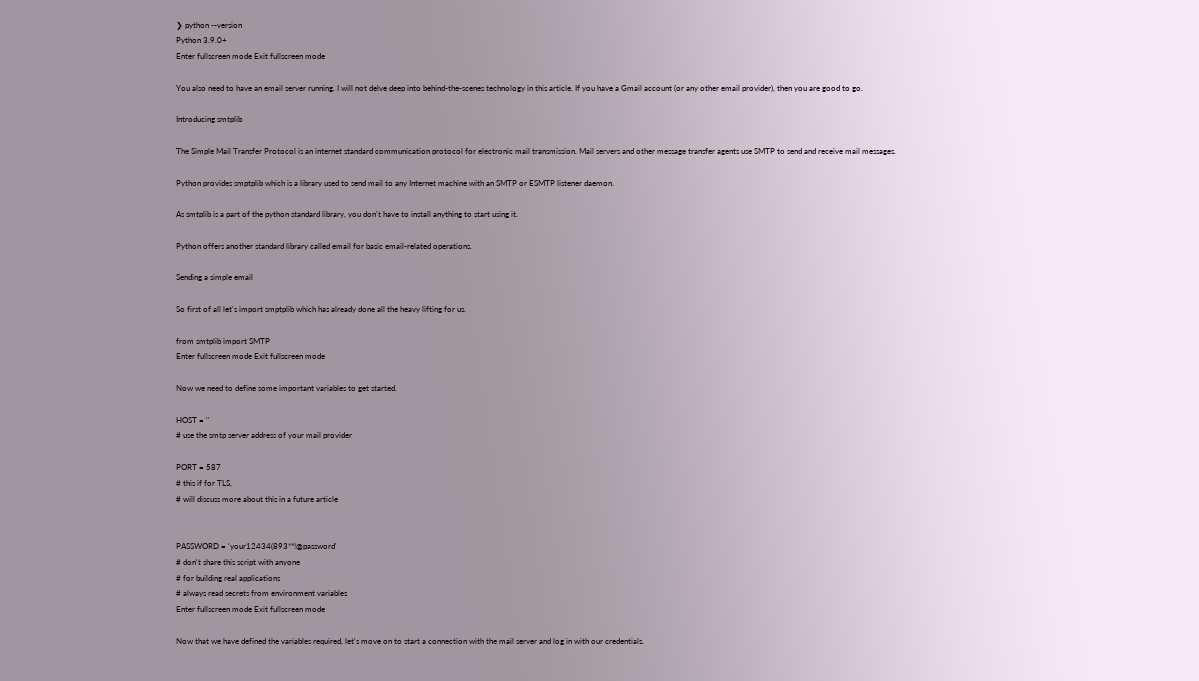❯ python --version
Python 3.9.0+
Enter fullscreen mode Exit fullscreen mode

You also need to have an email server running. I will not delve deep into behind-the-scenes technology in this article. If you have a Gmail account (or any other email provider), then you are good to go.

Introducing smtplib

The Simple Mail Transfer Protocol is an internet standard communication protocol for electronic mail transmission. Mail servers and other message transfer agents use SMTP to send and receive mail messages.

Python provides smptplib which is a library used to send mail to any Internet machine with an SMTP or ESMTP listener daemon.

As smtplib is a part of the python standard library, you don't have to install anything to start using it.

Python offers another standard library called email for basic email-related operations.

Sending a simple email

So first of all let's import smptplib which has already done all the heavy lifting for us.

from smtplib import SMTP
Enter fullscreen mode Exit fullscreen mode

Now we need to define some important variables to get started.

HOST = ''
# use the smtp server address of your mail provider

PORT = 587
# this if for TLS,
# will discuss more about this in a future article


PASSWORD = 'your12434(893**!@password'
# don't share this script with anyone
# for building real applications
# always read secrets from environment variables
Enter fullscreen mode Exit fullscreen mode

Now that we have defined the variables required, let's move on to start a connection with the mail server and log in with our credentials.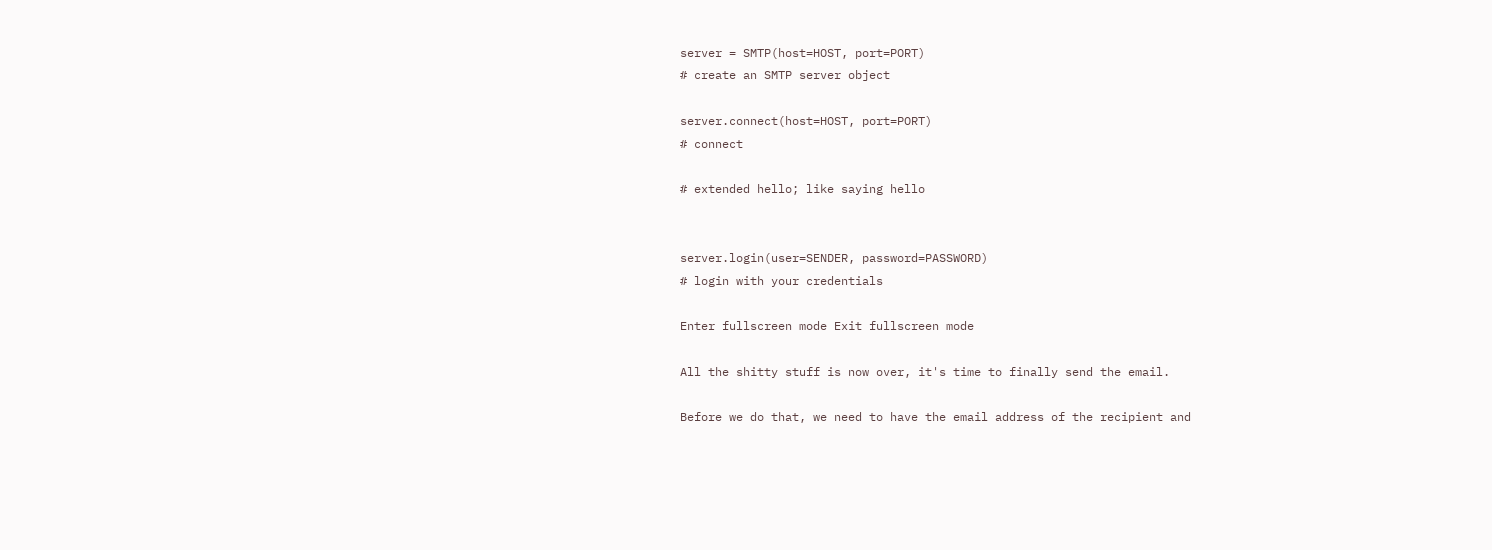server = SMTP(host=HOST, port=PORT)
# create an SMTP server object

server.connect(host=HOST, port=PORT)
# connect

# extended hello; like saying hello


server.login(user=SENDER, password=PASSWORD)
# login with your credentials

Enter fullscreen mode Exit fullscreen mode

All the shitty stuff is now over, it's time to finally send the email.

Before we do that, we need to have the email address of the recipient and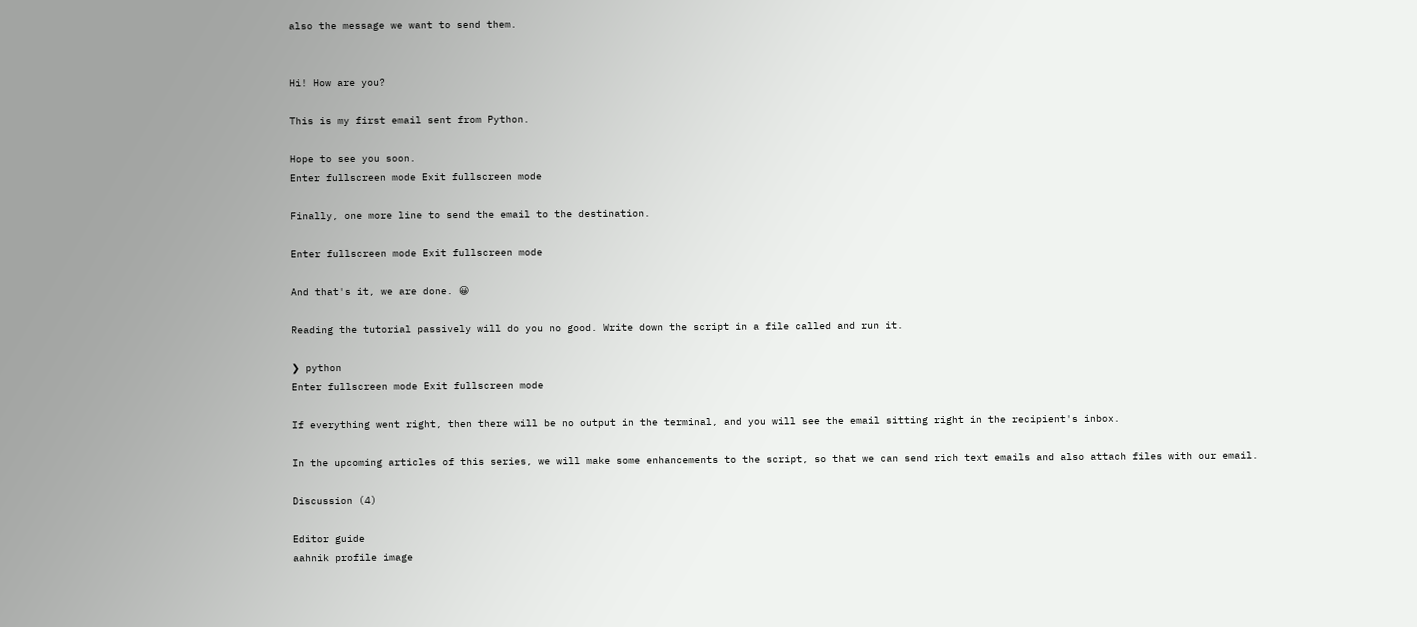also the message we want to send them.


Hi! How are you?

This is my first email sent from Python.

Hope to see you soon.
Enter fullscreen mode Exit fullscreen mode

Finally, one more line to send the email to the destination.

Enter fullscreen mode Exit fullscreen mode

And that's it, we are done. 😀

Reading the tutorial passively will do you no good. Write down the script in a file called and run it.

❯ python
Enter fullscreen mode Exit fullscreen mode

If everything went right, then there will be no output in the terminal, and you will see the email sitting right in the recipient's inbox.

In the upcoming articles of this series, we will make some enhancements to the script, so that we can send rich text emails and also attach files with our email.

Discussion (4)

Editor guide
aahnik profile image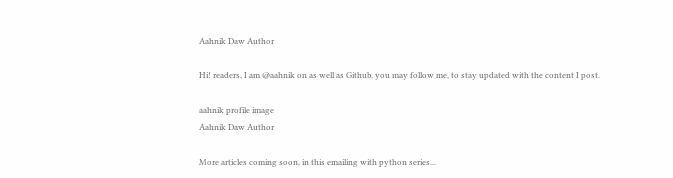Aahnik Daw Author

Hi! readers, I am @aahnik on as well as Github. you may follow me, to stay updated with the content I post.

aahnik profile image
Aahnik Daw Author

More articles coming soon, in this emailing with python series...